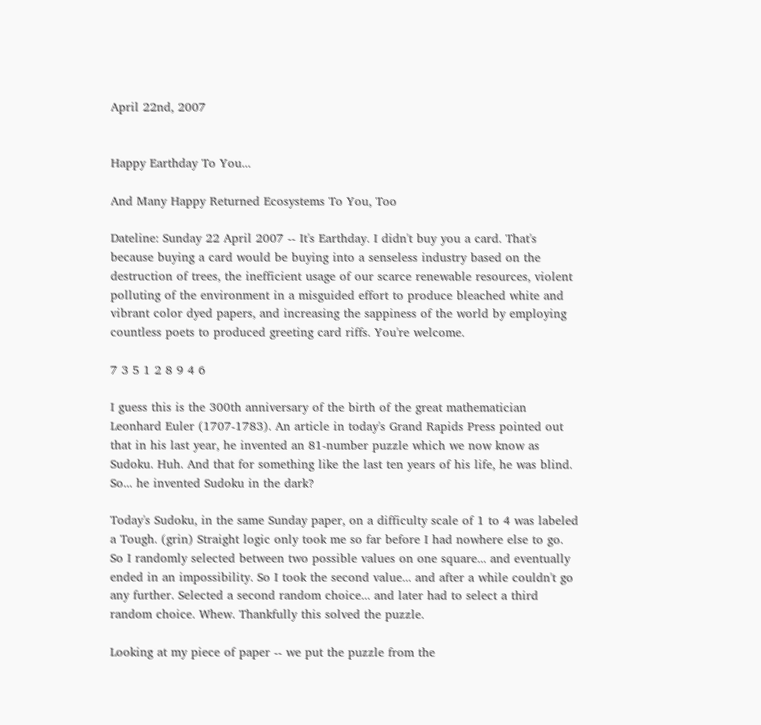April 22nd, 2007


Happy Earthday To You...

And Many Happy Returned Ecosystems To You, Too

Dateline: Sunday 22 April 2007 -- It's Earthday. I didn't buy you a card. That's because buying a card would be buying into a senseless industry based on the destruction of trees, the inefficient usage of our scarce renewable resources, violent polluting of the environment in a misguided effort to produce bleached white and vibrant color dyed papers, and increasing the sappiness of the world by employing countless poets to produced greeting card riffs. You're welcome.

7 3 5 1 2 8 9 4 6

I guess this is the 300th anniversary of the birth of the great mathematician Leonhard Euler (1707-1783). An article in today's Grand Rapids Press pointed out that in his last year, he invented an 81-number puzzle which we now know as Sudoku. Huh. And that for something like the last ten years of his life, he was blind. So... he invented Sudoku in the dark?

Today's Sudoku, in the same Sunday paper, on a difficulty scale of 1 to 4 was labeled a Tough. (grin) Straight logic only took me so far before I had nowhere else to go. So I randomly selected between two possible values on one square... and eventually ended in an impossibility. So I took the second value... and after a while couldn't go any further. Selected a second random choice... and later had to select a third random choice. Whew. Thankfully this solved the puzzle.

Looking at my piece of paper -- we put the puzzle from the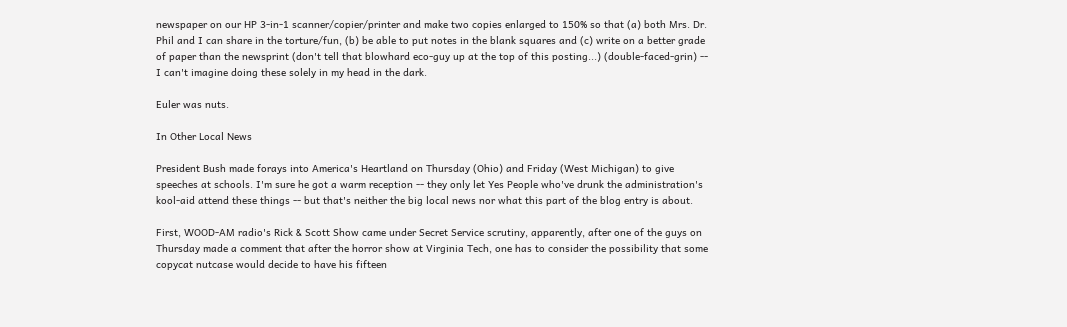newspaper on our HP 3-in-1 scanner/copier/printer and make two copies enlarged to 150% so that (a) both Mrs. Dr. Phil and I can share in the torture/fun, (b) be able to put notes in the blank squares and (c) write on a better grade of paper than the newsprint (don't tell that blowhard eco-guy up at the top of this posting...) (double-faced-grin) -- I can't imagine doing these solely in my head in the dark.

Euler was nuts.

In Other Local News

President Bush made forays into America's Heartland on Thursday (Ohio) and Friday (West Michigan) to give speeches at schools. I'm sure he got a warm reception -- they only let Yes People who've drunk the administration's kool-aid attend these things -- but that's neither the big local news nor what this part of the blog entry is about.

First, WOOD-AM radio's Rick & Scott Show came under Secret Service scrutiny, apparently, after one of the guys on Thursday made a comment that after the horror show at Virginia Tech, one has to consider the possibility that some copycat nutcase would decide to have his fifteen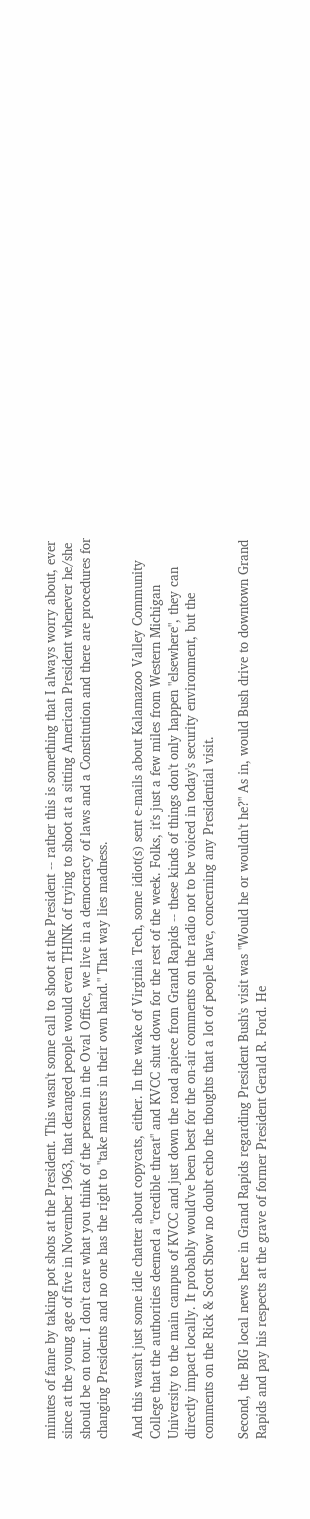minutes of fame by taking pot shots at the President. This wasn't some call to shoot at the President -- rather this is something that I always worry about, ever since at the young age of five in November 1963, that deranged people would even THINK of trying to shoot at a sitting American President whenever he/she should be on tour. I don't care what you think of the person in the Oval Office, we live in a democracy of laws and a Constitution and there are procedures for changing Presidents and no one has the right to "take matters in their own hand." That way lies madness.

And this wasn't just some idle chatter about copycats, either. In the wake of Virginia Tech, some idiot(s) sent e-mails about Kalamazoo Valley Community College that the authorities deemed a "credible threat" and KVCC shut down for the rest of the week. Folks, it's just a few miles from Western Michigan University to the main campus of KVCC and just down the road apiece from Grand Rapids -- these kinds of things don't only happen "elsewhere", they can directly impact locally. It probably would've been best for the on-air comments on the radio not to be voiced in today's security environment, but the comments on the Rick & Scott Show no doubt echo the thoughts that a lot of people have, concerning any Presidential visit.

Second, the BIG local news here in Grand Rapids regarding President Bush's visit was "Would he or wouldn't he?" As in, would Bush drive to downtown Grand Rapids and pay his respects at the grave of former President Gerald R. Ford. He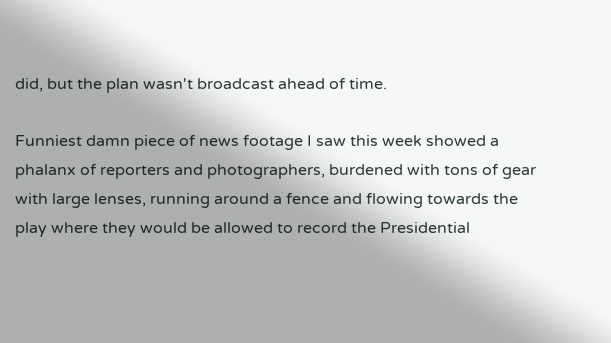did, but the plan wasn't broadcast ahead of time.

Funniest damn piece of news footage I saw this week showed a phalanx of reporters and photographers, burdened with tons of gear with large lenses, running around a fence and flowing towards the play where they would be allowed to record the Presidential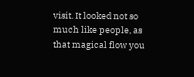visit. It looked not so much like people, as that magical flow you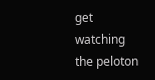get watching the peloton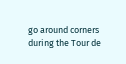go around corners during the Tour de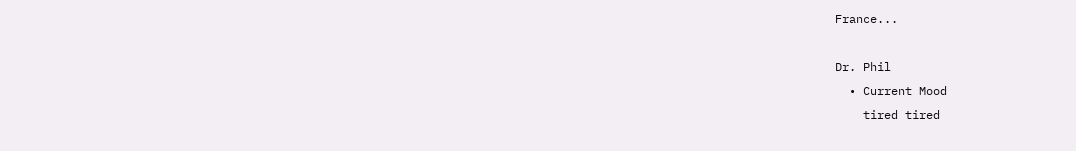France...

Dr. Phil
  • Current Mood
    tired tired